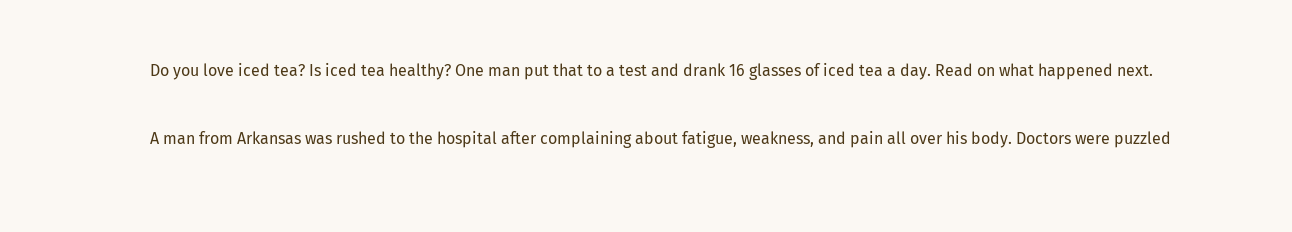Do you love iced tea? Is iced tea healthy? One man put that to a test and drank 16 glasses of iced tea a day. Read on what happened next.

A man from Arkansas was rushed to the hospital after complaining about fatigue, weakness, and pain all over his body. Doctors were puzzled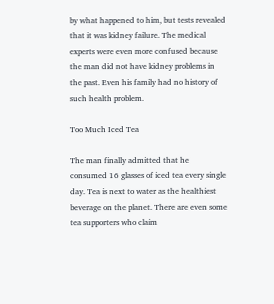by what happened to him, but tests revealed that it was kidney failure. The medical experts were even more confused because the man did not have kidney problems in the past. Even his family had no history of such health problem.

Too Much Iced Tea

The man finally admitted that he consumed 16 glasses of iced tea every single day. Tea is next to water as the healthiest beverage on the planet. There are even some tea supporters who claim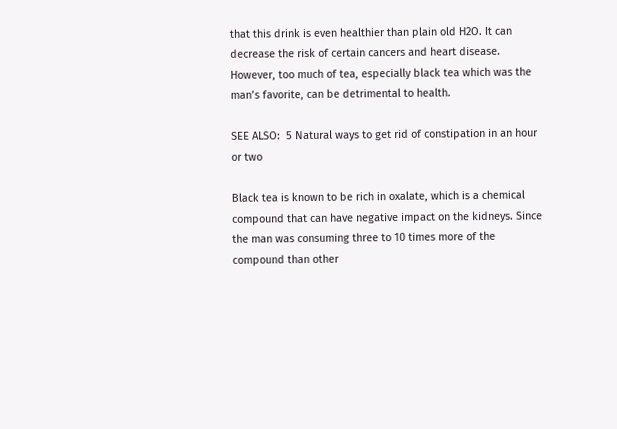that this drink is even healthier than plain old H2O. It can decrease the risk of certain cancers and heart disease. However, too much of tea, especially black tea which was the man’s favorite, can be detrimental to health.

SEE ALSO:  5 Natural ways to get rid of constipation in an hour or two

Black tea is known to be rich in oxalate, which is a chemical compound that can have negative impact on the kidneys. Since the man was consuming three to 10 times more of the compound than other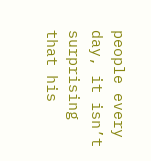people every day, it isn’t surprising that his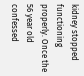kidney stopped functioning properly. Once the 56 year old confessed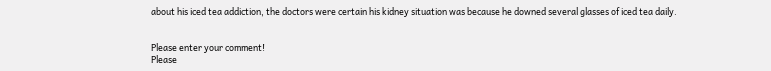about his iced tea addiction, the doctors were certain his kidney situation was because he downed several glasses of iced tea daily.


Please enter your comment!
Please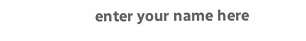enter your name here